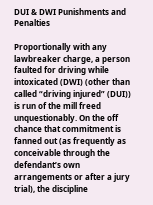DUI & DWI Punishments and Penalties

Proportionally with any lawbreaker charge, a person faulted for driving while intoxicated (DWI) (other than called “driving injured” (DUI)) is run of the mill freed unquestionably. On the off chance that commitment is fanned out (as frequently as conceivable through the defendant’s own arrangements or after a jury trial), the discipline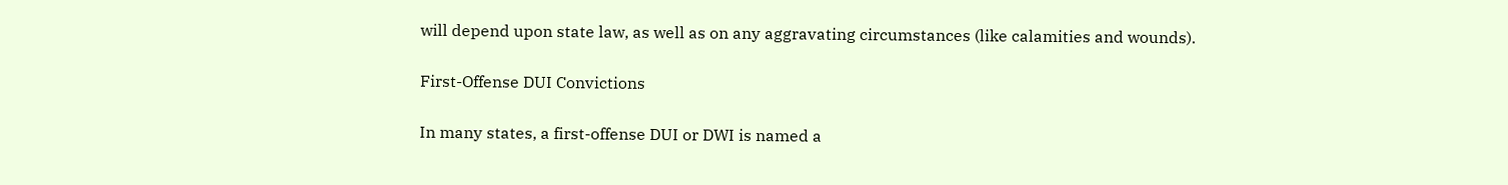will depend upon state law, as well as on any aggravating circumstances (like calamities and wounds).

First-Offense DUI Convictions

In many states, a first-offense DUI or DWI is named a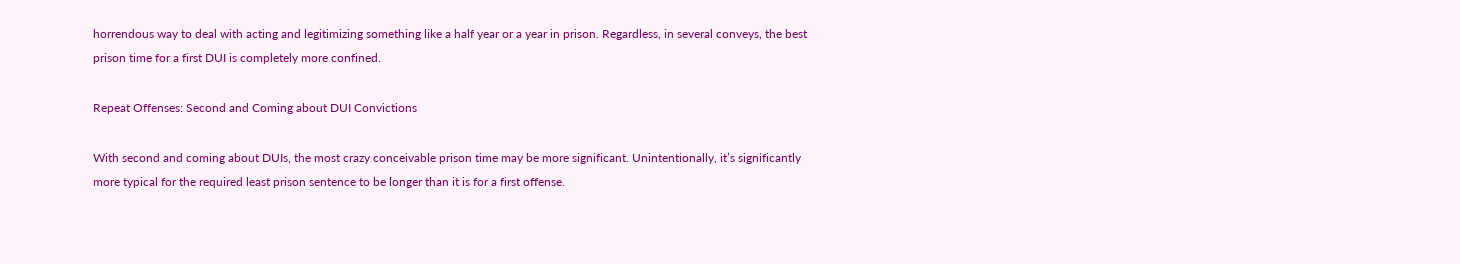horrendous way to deal with acting and legitimizing something like a half year or a year in prison. Regardless, in several conveys, the best prison time for a first DUI is completely more confined.

Repeat Offenses: Second and Coming about DUI Convictions

With second and coming about DUIs, the most crazy conceivable prison time may be more significant. Unintentionally, it’s significantly more typical for the required least prison sentence to be longer than it is for a first offense.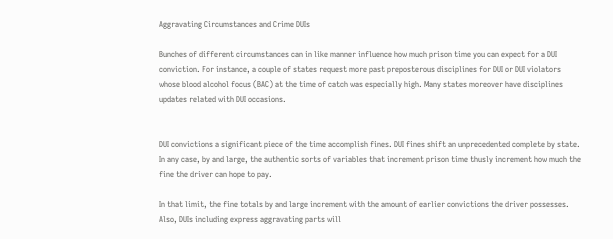Aggravating Circumstances and Crime DUIs

Bunches of different circumstances can in like manner influence how much prison time you can expect for a DUI conviction. For instance, a couple of states request more past preposterous disciplines for DUI or DUI violators whose blood alcohol focus (BAC) at the time of catch was especially high. Many states moreover have disciplines updates related with DUI occasions.


DUI convictions a significant piece of the time accomplish fines. DUI fines shift an unprecedented complete by state. In any case, by and large, the authentic sorts of variables that increment prison time thusly increment how much the fine the driver can hope to pay.

In that limit, the fine totals by and large increment with the amount of earlier convictions the driver possesses. Also, DUIs including express aggravating parts will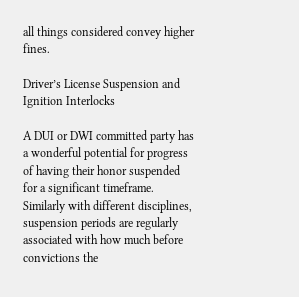all things considered convey higher fines.

Driver’s License Suspension and Ignition Interlocks

A DUI or DWI committed party has a wonderful potential for progress of having their honor suspended for a significant timeframe. Similarly with different disciplines, suspension periods are regularly associated with how much before convictions the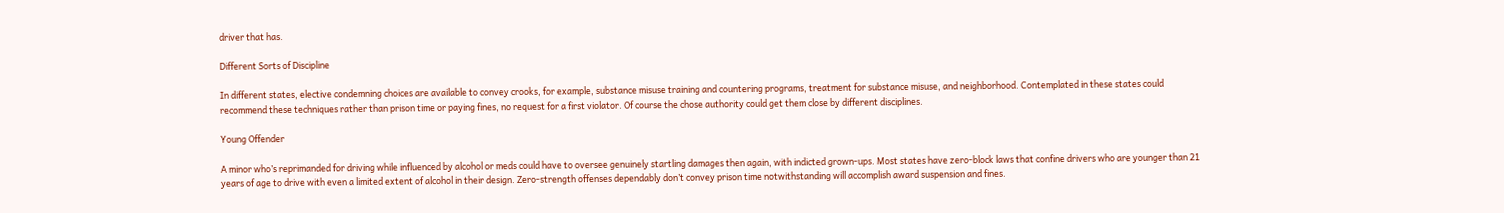driver that has.

Different Sorts of Discipline

In different states, elective condemning choices are available to convey crooks, for example, substance misuse training and countering programs, treatment for substance misuse, and neighborhood. Contemplated in these states could recommend these techniques rather than prison time or paying fines, no request for a first violator. Of course the chose authority could get them close by different disciplines.

Young Offender

A minor who’s reprimanded for driving while influenced by alcohol or meds could have to oversee genuinely startling damages then again, with indicted grown-ups. Most states have zero-block laws that confine drivers who are younger than 21 years of age to drive with even a limited extent of alcohol in their design. Zero-strength offenses dependably don’t convey prison time notwithstanding will accomplish award suspension and fines.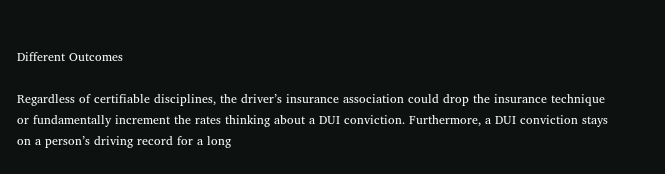Different Outcomes

Regardless of certifiable disciplines, the driver’s insurance association could drop the insurance technique or fundamentally increment the rates thinking about a DUI conviction. Furthermore, a DUI conviction stays on a person’s driving record for a long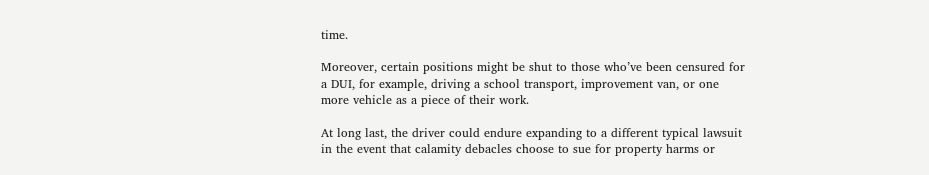time.

Moreover, certain positions might be shut to those who’ve been censured for a DUI, for example, driving a school transport, improvement van, or one more vehicle as a piece of their work.

At long last, the driver could endure expanding to a different typical lawsuit in the event that calamity debacles choose to sue for property harms or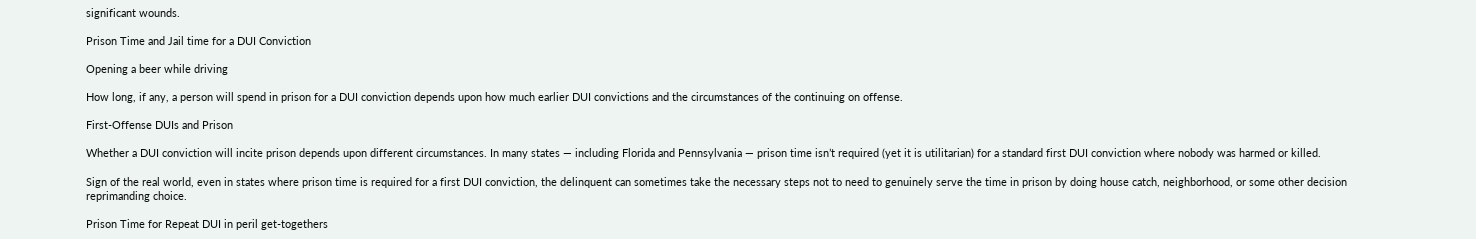significant wounds.

Prison Time and Jail time for a DUI Conviction

Opening a beer while driving

How long, if any, a person will spend in prison for a DUI conviction depends upon how much earlier DUI convictions and the circumstances of the continuing on offense.

First-Offense DUIs and Prison

Whether a DUI conviction will incite prison depends upon different circumstances. In many states — including Florida and Pennsylvania — prison time isn’t required (yet it is utilitarian) for a standard first DUI conviction where nobody was harmed or killed.

Sign of the real world, even in states where prison time is required for a first DUI conviction, the delinquent can sometimes take the necessary steps not to need to genuinely serve the time in prison by doing house catch, neighborhood, or some other decision reprimanding choice.

Prison Time for Repeat DUI in peril get-togethers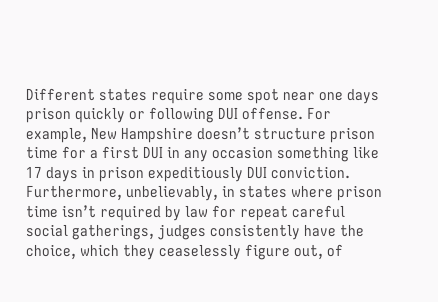Different states require some spot near one days prison quickly or following DUI offense. For example, New Hampshire doesn’t structure prison time for a first DUI in any occasion something like 17 days in prison expeditiously DUI conviction. Furthermore, unbelievably, in states where prison time isn’t required by law for repeat careful social gatherings, judges consistently have the choice, which they ceaselessly figure out, of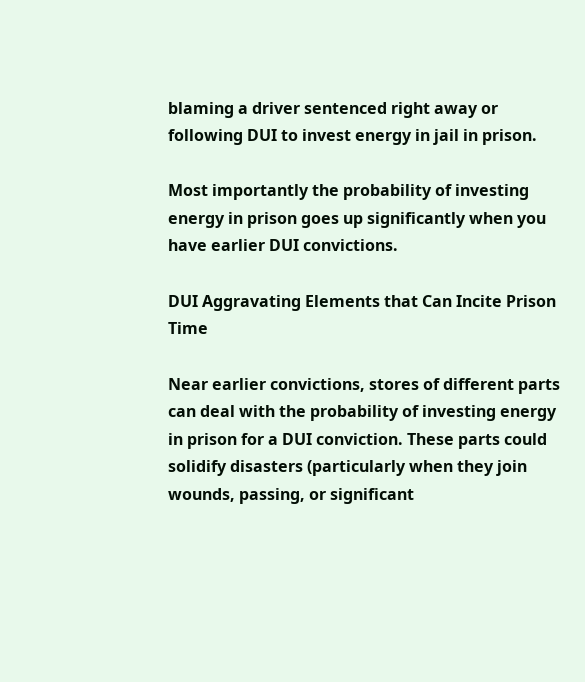blaming a driver sentenced right away or following DUI to invest energy in jail in prison.

Most importantly the probability of investing energy in prison goes up significantly when you have earlier DUI convictions.

DUI Aggravating Elements that Can Incite Prison Time

Near earlier convictions, stores of different parts can deal with the probability of investing energy in prison for a DUI conviction. These parts could solidify disasters (particularly when they join wounds, passing, or significant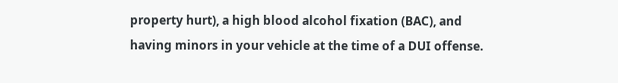property hurt), a high blood alcohol fixation (BAC), and having minors in your vehicle at the time of a DUI offense.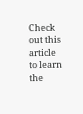Check out this article to learn the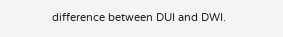difference between DUI and DWI.